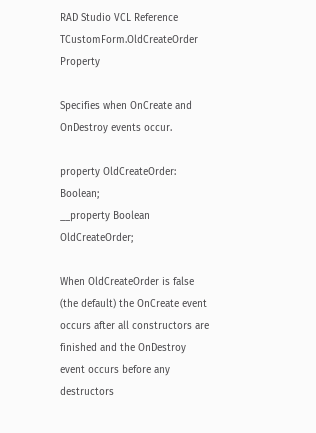RAD Studio VCL Reference
TCustomForm.OldCreateOrder Property

Specifies when OnCreate and OnDestroy events occur.

property OldCreateOrder: Boolean;
__property Boolean OldCreateOrder;

When OldCreateOrder is false (the default) the OnCreate event occurs after all constructors are finished and the OnDestroy event occurs before any destructors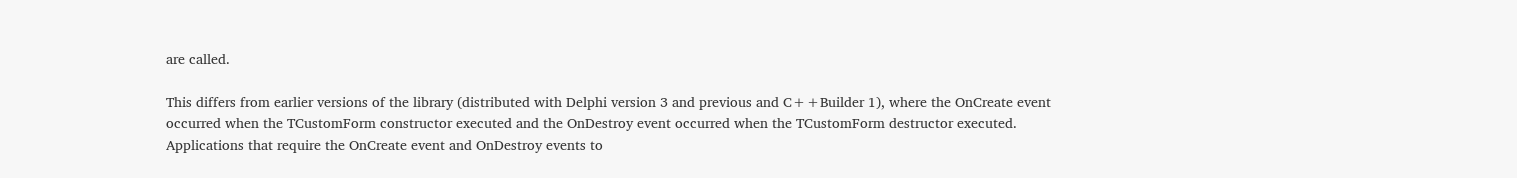are called.

This differs from earlier versions of the library (distributed with Delphi version 3 and previous and C++Builder 1), where the OnCreate event occurred when the TCustomForm constructor executed and the OnDestroy event occurred when the TCustomForm destructor executed. Applications that require the OnCreate event and OnDestroy events to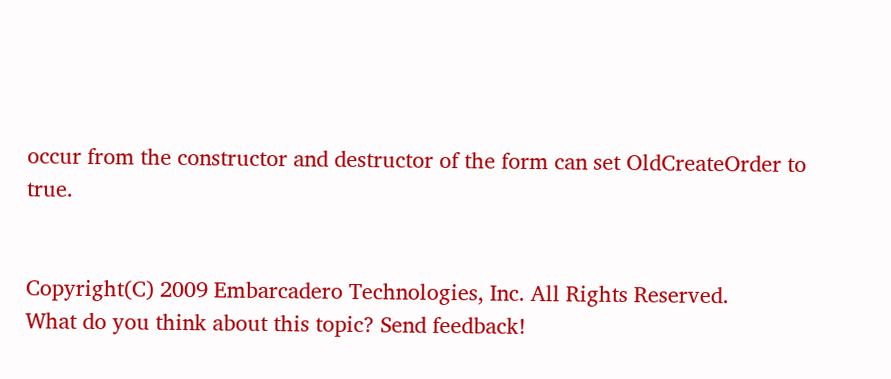occur from the constructor and destructor of the form can set OldCreateOrder to true.


Copyright(C) 2009 Embarcadero Technologies, Inc. All Rights Reserved.
What do you think about this topic? Send feedback!